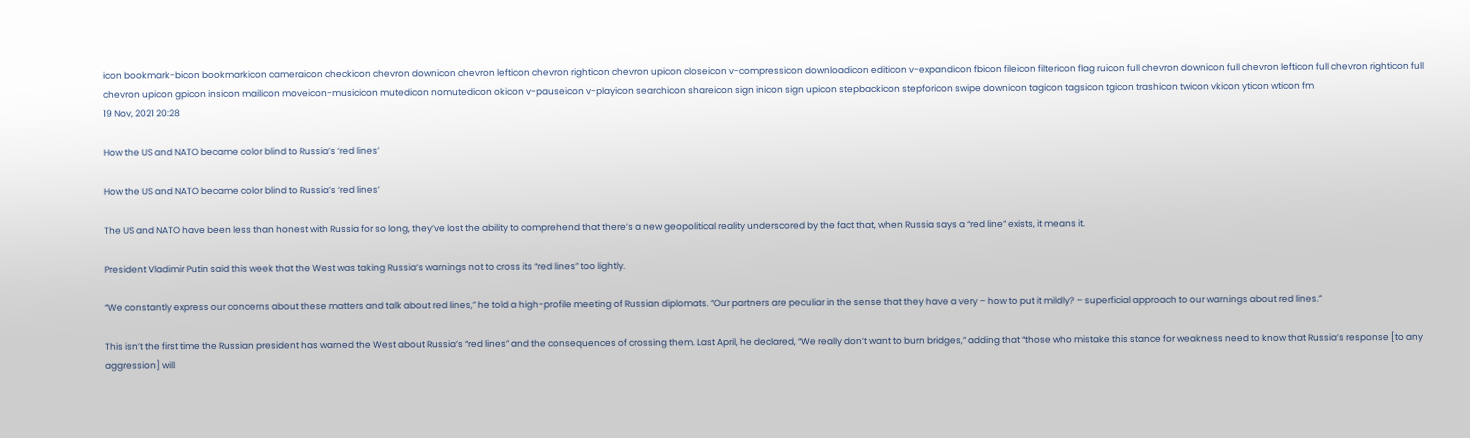icon bookmark-bicon bookmarkicon cameraicon checkicon chevron downicon chevron lefticon chevron righticon chevron upicon closeicon v-compressicon downloadicon editicon v-expandicon fbicon fileicon filtericon flag ruicon full chevron downicon full chevron lefticon full chevron righticon full chevron upicon gpicon insicon mailicon moveicon-musicicon mutedicon nomutedicon okicon v-pauseicon v-playicon searchicon shareicon sign inicon sign upicon stepbackicon stepforicon swipe downicon tagicon tagsicon tgicon trashicon twicon vkicon yticon wticon fm
19 Nov, 2021 20:28

How the US and NATO became color blind to Russia’s ‘red lines’

How the US and NATO became color blind to Russia’s ‘red lines’

The US and NATO have been less than honest with Russia for so long, they’ve lost the ability to comprehend that there’s a new geopolitical reality underscored by the fact that, when Russia says a “red line” exists, it means it.

President Vladimir Putin said this week that the West was taking Russia’s warnings not to cross its “red lines” too lightly.

“We constantly express our concerns about these matters and talk about red lines,” he told a high-profile meeting of Russian diplomats. “Our partners are peculiar in the sense that they have a very – how to put it mildly? – superficial approach to our warnings about red lines.”

This isn’t the first time the Russian president has warned the West about Russia’s “red lines” and the consequences of crossing them. Last April, he declared, “We really don’t want to burn bridges,” adding that “those who mistake this stance for weakness need to know that Russia’s response [to any aggression] will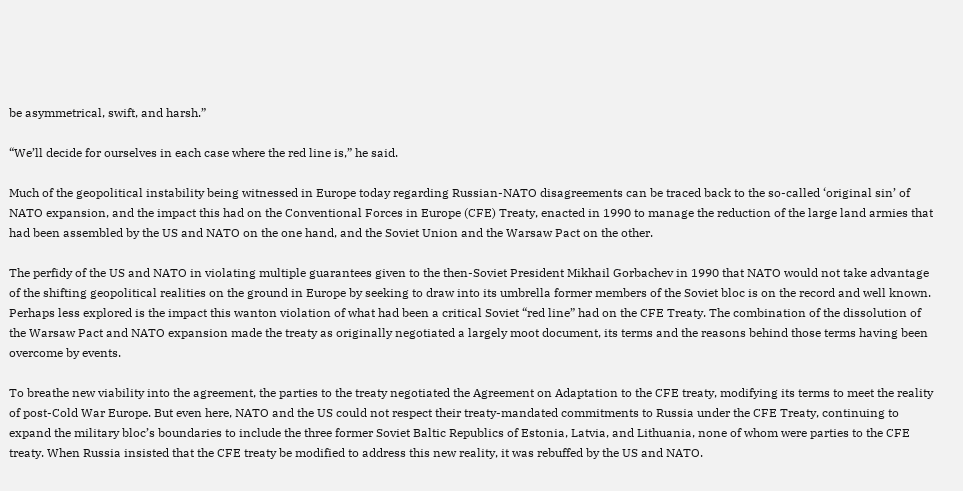be asymmetrical, swift, and harsh.”

“We’ll decide for ourselves in each case where the red line is,” he said.

Much of the geopolitical instability being witnessed in Europe today regarding Russian-NATO disagreements can be traced back to the so-called ‘original sin’ of NATO expansion, and the impact this had on the Conventional Forces in Europe (CFE) Treaty, enacted in 1990 to manage the reduction of the large land armies that had been assembled by the US and NATO on the one hand, and the Soviet Union and the Warsaw Pact on the other.

The perfidy of the US and NATO in violating multiple guarantees given to the then-Soviet President Mikhail Gorbachev in 1990 that NATO would not take advantage of the shifting geopolitical realities on the ground in Europe by seeking to draw into its umbrella former members of the Soviet bloc is on the record and well known. Perhaps less explored is the impact this wanton violation of what had been a critical Soviet “red line” had on the CFE Treaty. The combination of the dissolution of the Warsaw Pact and NATO expansion made the treaty as originally negotiated a largely moot document, its terms and the reasons behind those terms having been overcome by events.

To breathe new viability into the agreement, the parties to the treaty negotiated the Agreement on Adaptation to the CFE treaty, modifying its terms to meet the reality of post-Cold War Europe. But even here, NATO and the US could not respect their treaty-mandated commitments to Russia under the CFE Treaty, continuing to expand the military bloc’s boundaries to include the three former Soviet Baltic Republics of Estonia, Latvia, and Lithuania, none of whom were parties to the CFE treaty. When Russia insisted that the CFE treaty be modified to address this new reality, it was rebuffed by the US and NATO.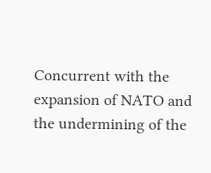Concurrent with the expansion of NATO and the undermining of the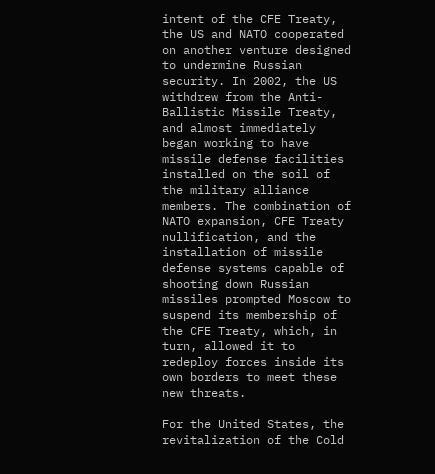intent of the CFE Treaty, the US and NATO cooperated on another venture designed to undermine Russian security. In 2002, the US withdrew from the Anti-Ballistic Missile Treaty, and almost immediately began working to have missile defense facilities installed on the soil of the military alliance members. The combination of NATO expansion, CFE Treaty nullification, and the installation of missile defense systems capable of shooting down Russian missiles prompted Moscow to suspend its membership of the CFE Treaty, which, in turn, allowed it to redeploy forces inside its own borders to meet these new threats.

For the United States, the revitalization of the Cold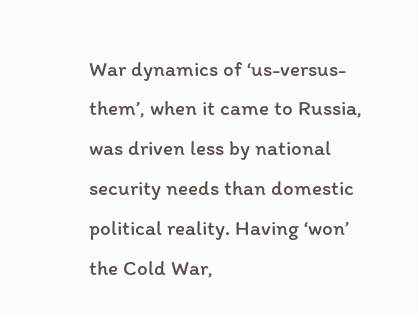War dynamics of ‘us-versus-them’, when it came to Russia, was driven less by national security needs than domestic political reality. Having ‘won’ the Cold War,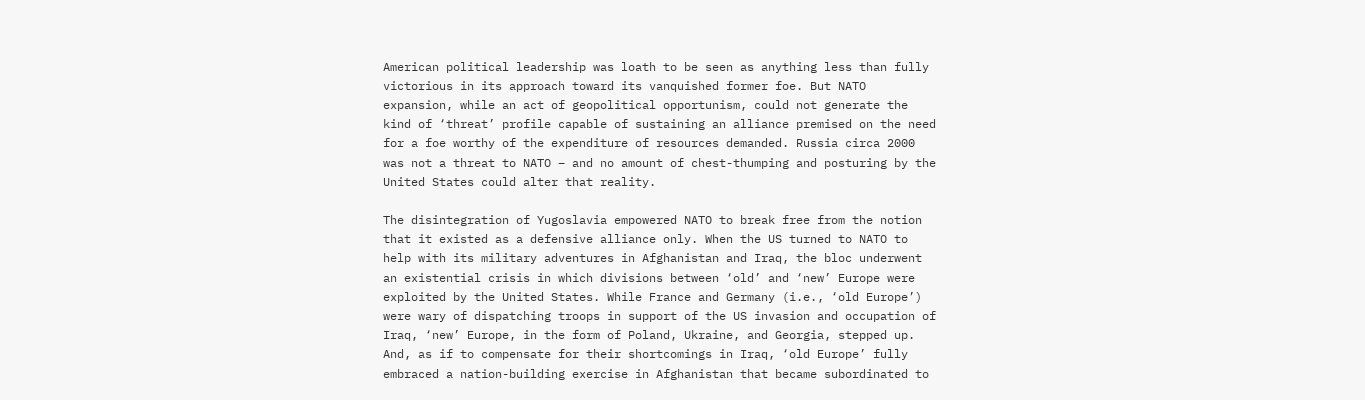American political leadership was loath to be seen as anything less than fully victorious in its approach toward its vanquished former foe. But NATO expansion, while an act of geopolitical opportunism, could not generate the kind of ‘threat’ profile capable of sustaining an alliance premised on the need for a foe worthy of the expenditure of resources demanded. Russia circa 2000 was not a threat to NATO – and no amount of chest-thumping and posturing by the United States could alter that reality.

The disintegration of Yugoslavia empowered NATO to break free from the notion that it existed as a defensive alliance only. When the US turned to NATO to help with its military adventures in Afghanistan and Iraq, the bloc underwent an existential crisis in which divisions between ‘old’ and ‘new’ Europe were exploited by the United States. While France and Germany (i.e., ‘old Europe’) were wary of dispatching troops in support of the US invasion and occupation of Iraq, ‘new’ Europe, in the form of Poland, Ukraine, and Georgia, stepped up. And, as if to compensate for their shortcomings in Iraq, ‘old Europe’ fully embraced a nation-building exercise in Afghanistan that became subordinated to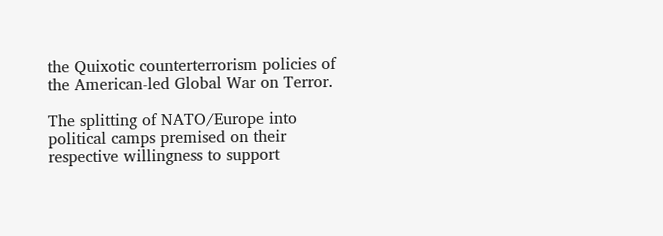the Quixotic counterterrorism policies of the American-led Global War on Terror.

The splitting of NATO/Europe into political camps premised on their respective willingness to support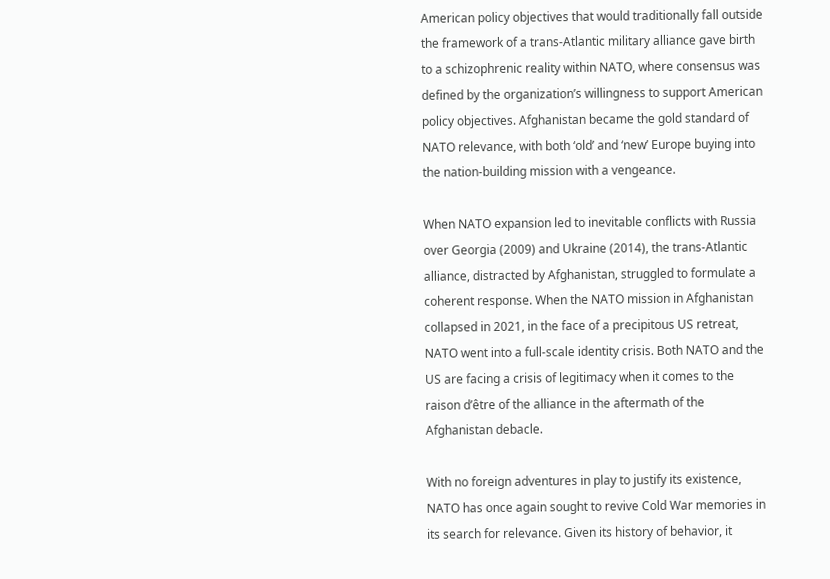American policy objectives that would traditionally fall outside the framework of a trans-Atlantic military alliance gave birth to a schizophrenic reality within NATO, where consensus was defined by the organization’s willingness to support American policy objectives. Afghanistan became the gold standard of NATO relevance, with both ‘old’ and ‘new’ Europe buying into the nation-building mission with a vengeance.

When NATO expansion led to inevitable conflicts with Russia over Georgia (2009) and Ukraine (2014), the trans-Atlantic alliance, distracted by Afghanistan, struggled to formulate a coherent response. When the NATO mission in Afghanistan collapsed in 2021, in the face of a precipitous US retreat, NATO went into a full-scale identity crisis. Both NATO and the US are facing a crisis of legitimacy when it comes to the raison d’être of the alliance in the aftermath of the Afghanistan debacle.

With no foreign adventures in play to justify its existence, NATO has once again sought to revive Cold War memories in its search for relevance. Given its history of behavior, it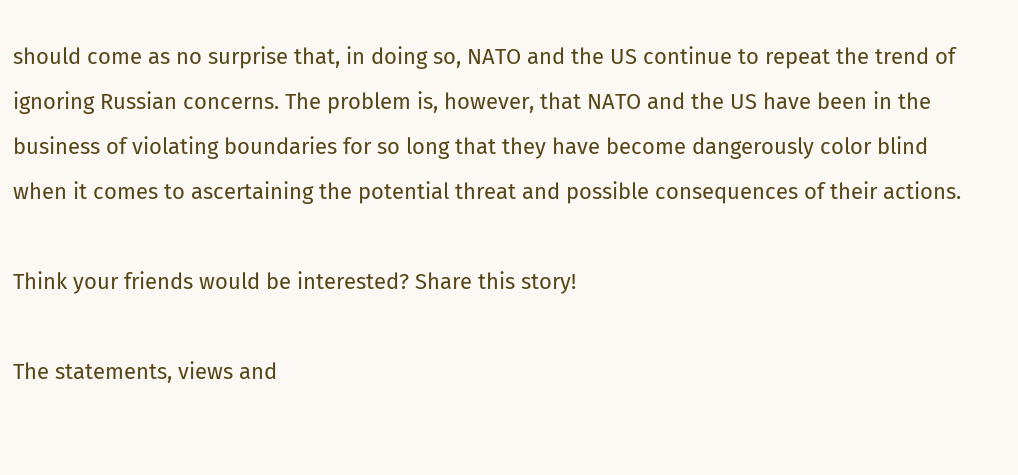should come as no surprise that, in doing so, NATO and the US continue to repeat the trend of ignoring Russian concerns. The problem is, however, that NATO and the US have been in the business of violating boundaries for so long that they have become dangerously color blind when it comes to ascertaining the potential threat and possible consequences of their actions.

Think your friends would be interested? Share this story!

The statements, views and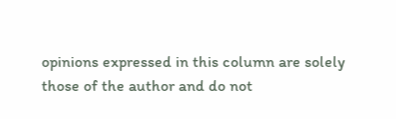opinions expressed in this column are solely those of the author and do not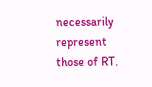necessarily represent those of RT.